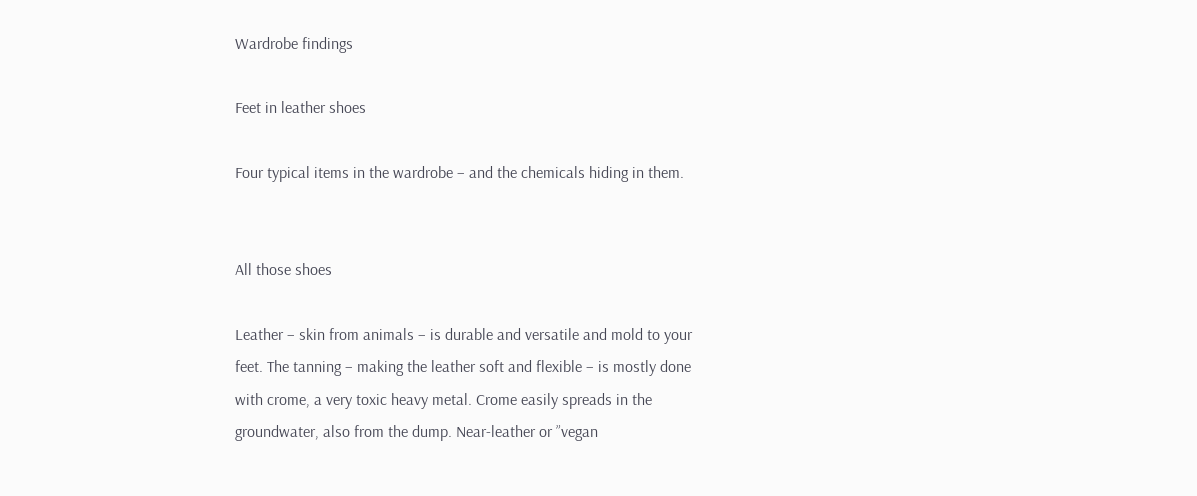Wardrobe findings

Feet in leather shoes

Four typical items in the wardrobe – and the chemicals hiding in them.


All those shoes

Leather – skin from animals – is durable and versatile and mold to your feet. The tanning – making the leather soft and flexible – is mostly done with crome, a very toxic heavy metal. Crome easily spreads in the groundwater, also from the dump. Near-leather or ”vegan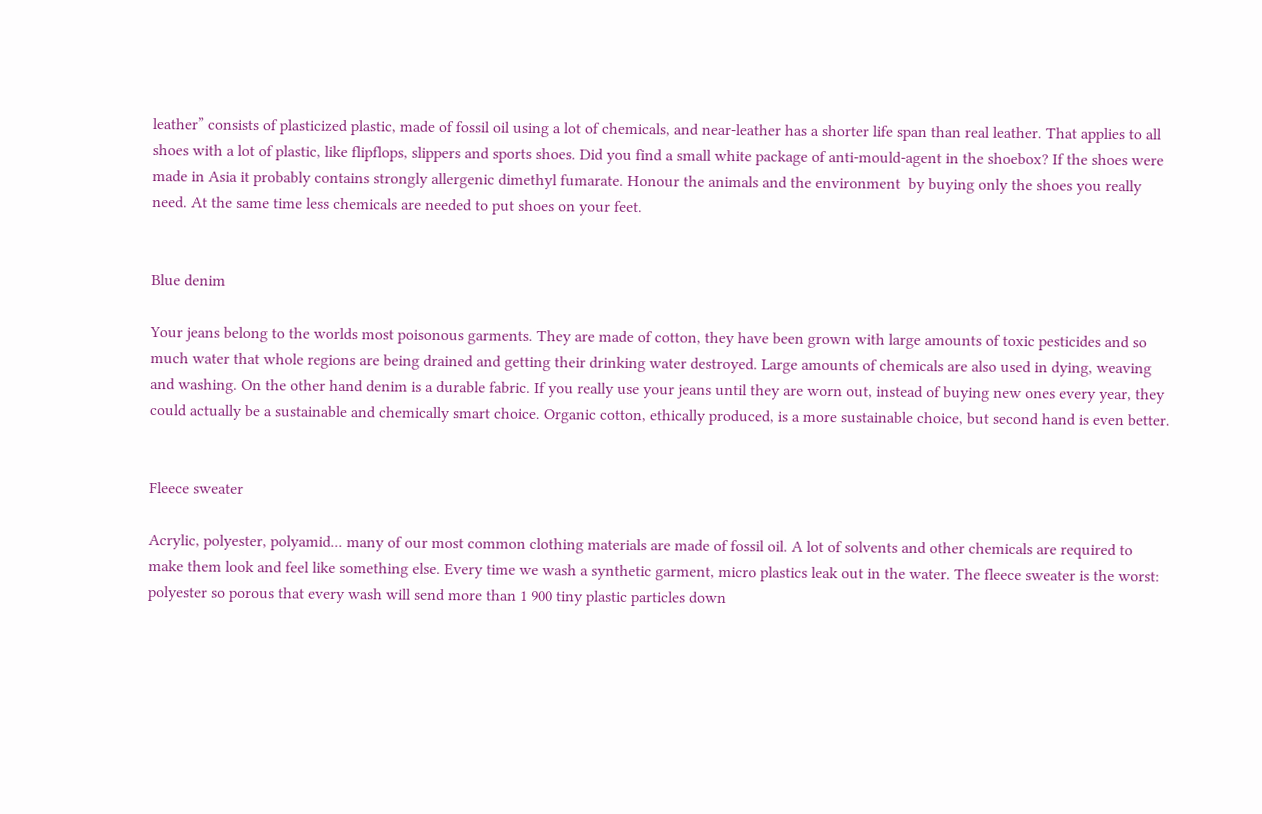leather” consists of plasticized plastic, made of fossil oil using a lot of chemicals, and near-leather has a shorter life span than real leather. That applies to all shoes with a lot of plastic, like flipflops, slippers and sports shoes. Did you find a small white package of anti-mould-agent in the shoebox? If the shoes were made in Asia it probably contains strongly allergenic dimethyl fumarate. Honour the animals and the environment  by buying only the shoes you really need. At the same time less chemicals are needed to put shoes on your feet.


Blue denim

Your jeans belong to the worlds most poisonous garments. They are made of cotton, they have been grown with large amounts of toxic pesticides and so much water that whole regions are being drained and getting their drinking water destroyed. Large amounts of chemicals are also used in dying, weaving and washing. On the other hand denim is a durable fabric. If you really use your jeans until they are worn out, instead of buying new ones every year, they could actually be a sustainable and chemically smart choice. Organic cotton, ethically produced, is a more sustainable choice, but second hand is even better.


Fleece sweater

Acrylic, polyester, polyamid... many of our most common clothing materials are made of fossil oil. A lot of solvents and other chemicals are required to make them look and feel like something else. Every time we wash a synthetic garment, micro plastics leak out in the water. The fleece sweater is the worst: polyester so porous that every wash will send more than 1 900 tiny plastic particles down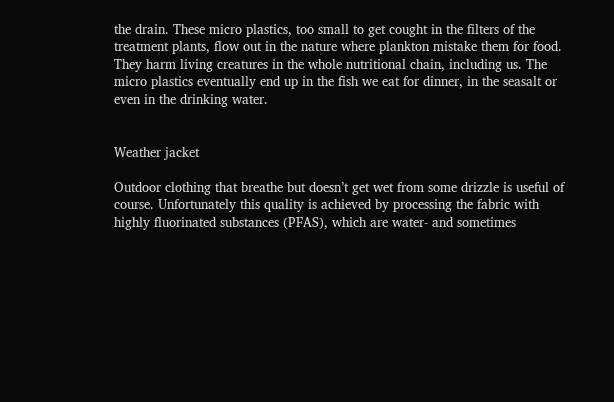the drain. These micro plastics, too small to get cought in the filters of the treatment plants, flow out in the nature where plankton mistake them for food. They harm living creatures in the whole nutritional chain, including us. The micro plastics eventually end up in the fish we eat for dinner, in the seasalt or even in the drinking water.


Weather jacket

Outdoor clothing that breathe but doesn’t get wet from some drizzle is useful of course. Unfortunately this quality is achieved by processing the fabric with highly fluorinated substances (PFAS), which are water- and sometimes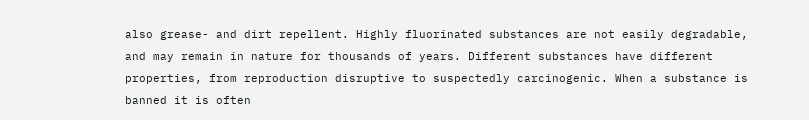also grease- and dirt repellent. Highly fluorinated substances are not easily degradable, and may remain in nature for thousands of years. Different substances have different properties, from reproduction disruptive to suspectedly carcinogenic. When a substance is banned it is often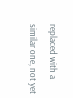replaced with a similar one, not yet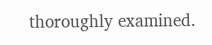thoroughly examined.